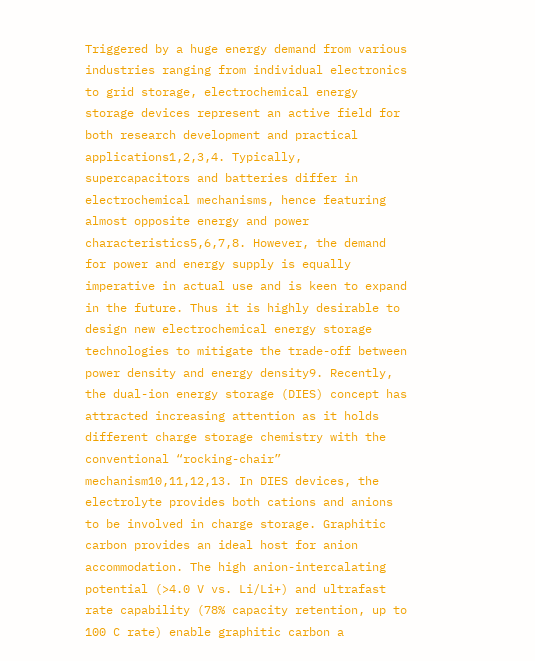Triggered by a huge energy demand from various industries ranging from individual electronics to grid storage, electrochemical energy storage devices represent an active field for both research development and practical applications1,2,3,4. Typically, supercapacitors and batteries differ in electrochemical mechanisms, hence featuring almost opposite energy and power characteristics5,6,7,8. However, the demand for power and energy supply is equally imperative in actual use and is keen to expand in the future. Thus it is highly desirable to design new electrochemical energy storage technologies to mitigate the trade-off between power density and energy density9. Recently, the dual-ion energy storage (DIES) concept has attracted increasing attention as it holds different charge storage chemistry with the conventional “rocking-chair” mechanism10,11,12,13. In DIES devices, the electrolyte provides both cations and anions to be involved in charge storage. Graphitic carbon provides an ideal host for anion accommodation. The high anion-intercalating potential (>4.0 V vs. Li/Li+) and ultrafast rate capability (78% capacity retention, up to 100 C rate) enable graphitic carbon a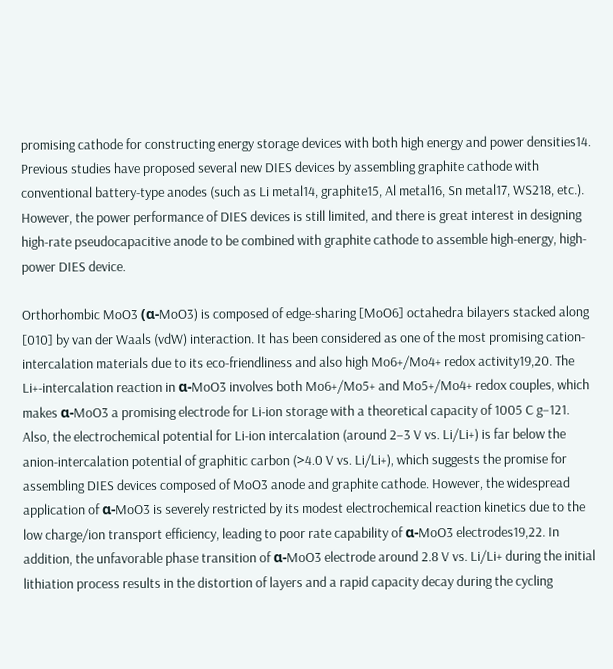promising cathode for constructing energy storage devices with both high energy and power densities14. Previous studies have proposed several new DIES devices by assembling graphite cathode with conventional battery-type anodes (such as Li metal14, graphite15, Al metal16, Sn metal17, WS218, etc.). However, the power performance of DIES devices is still limited, and there is great interest in designing high-rate pseudocapacitive anode to be combined with graphite cathode to assemble high-energy, high-power DIES device.

Orthorhombic MoO3 (α-MoO3) is composed of edge-sharing [MoO6] octahedra bilayers stacked along [010] by van der Waals (vdW) interaction. It has been considered as one of the most promising cation-intercalation materials due to its eco-friendliness and also high Mo6+/Mo4+ redox activity19,20. The Li+-intercalation reaction in α-MoO3 involves both Mo6+/Mo5+ and Mo5+/Mo4+ redox couples, which makes α-MoO3 a promising electrode for Li-ion storage with a theoretical capacity of 1005 C g−121. Also, the electrochemical potential for Li-ion intercalation (around 2–3 V vs. Li/Li+) is far below the anion-intercalation potential of graphitic carbon (>4.0 V vs. Li/Li+), which suggests the promise for assembling DIES devices composed of MoO3 anode and graphite cathode. However, the widespread application of α-MoO3 is severely restricted by its modest electrochemical reaction kinetics due to the low charge/ion transport efficiency, leading to poor rate capability of α-MoO3 electrodes19,22. In addition, the unfavorable phase transition of α-MoO3 electrode around 2.8 V vs. Li/Li+ during the initial lithiation process results in the distortion of layers and a rapid capacity decay during the cycling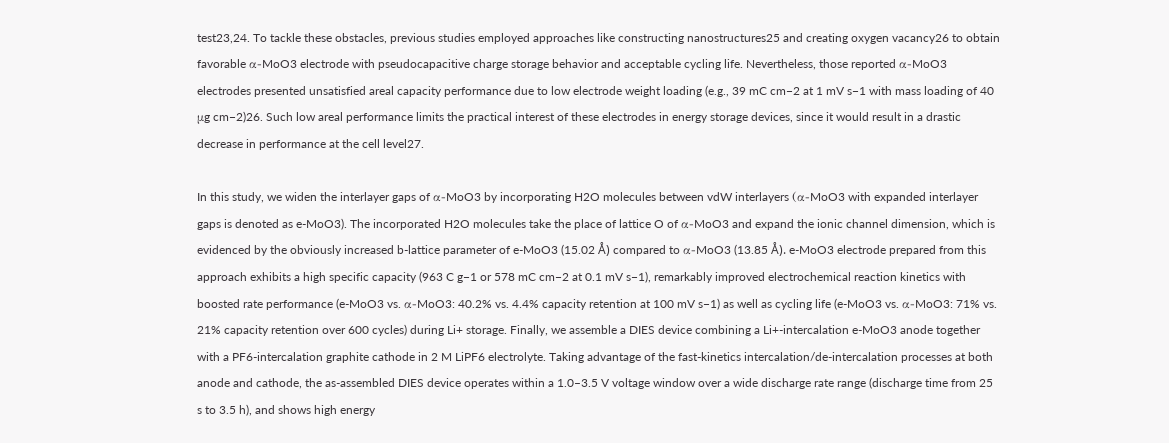test23,24. To tackle these obstacles, previous studies employed approaches like constructing nanostructures25 and creating oxygen vacancy26 to obtain favorable α-MoO3 electrode with pseudocapacitive charge storage behavior and acceptable cycling life. Nevertheless, those reported α-MoO3 electrodes presented unsatisfied areal capacity performance due to low electrode weight loading (e.g., 39 mC cm−2 at 1 mV s−1 with mass loading of 40 μg cm−2)26. Such low areal performance limits the practical interest of these electrodes in energy storage devices, since it would result in a drastic decrease in performance at the cell level27.

In this study, we widen the interlayer gaps of α-MoO3 by incorporating H2O molecules between vdW interlayers (α-MoO3 with expanded interlayer gaps is denoted as e-MoO3). The incorporated H2O molecules take the place of lattice O of α-MoO3 and expand the ionic channel dimension, which is evidenced by the obviously increased b-lattice parameter of e-MoO3 (15.02 Å) compared to α-MoO3 (13.85 Å). e-MoO3 electrode prepared from this approach exhibits a high specific capacity (963 C g−1 or 578 mC cm−2 at 0.1 mV s−1), remarkably improved electrochemical reaction kinetics with boosted rate performance (e-MoO3 vs. α-MoO3: 40.2% vs. 4.4% capacity retention at 100 mV s−1) as well as cycling life (e-MoO3 vs. α-MoO3: 71% vs. 21% capacity retention over 600 cycles) during Li+ storage. Finally, we assemble a DIES device combining a Li+-intercalation e-MoO3 anode together with a PF6-intercalation graphite cathode in 2 M LiPF6 electrolyte. Taking advantage of the fast-kinetics intercalation/de-intercalation processes at both anode and cathode, the as-assembled DIES device operates within a 1.0–3.5 V voltage window over a wide discharge rate range (discharge time from 25 s to 3.5 h), and shows high energy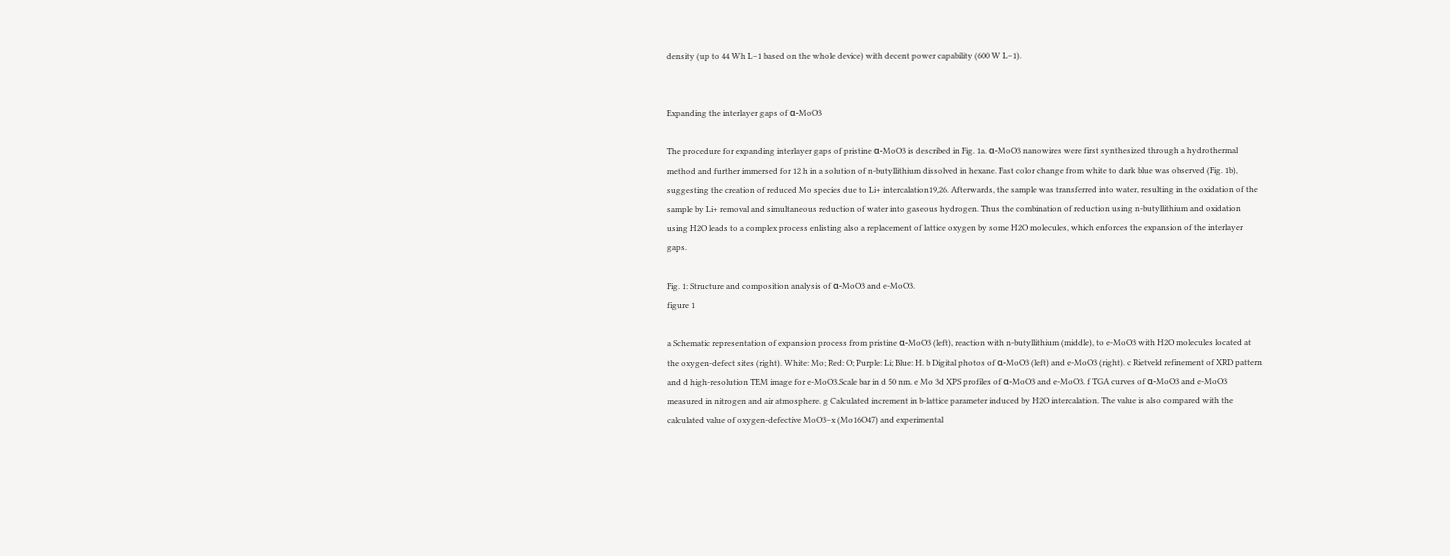density (up to 44 Wh L−1 based on the whole device) with decent power capability (600 W L−1).


Expanding the interlayer gaps of α-MoO3

The procedure for expanding interlayer gaps of pristine α-MoO3 is described in Fig. 1a. α-MoO3 nanowires were first synthesized through a hydrothermal method and further immersed for 12 h in a solution of n-butyllithium dissolved in hexane. Fast color change from white to dark blue was observed (Fig. 1b), suggesting the creation of reduced Mo species due to Li+ intercalation19,26. Afterwards, the sample was transferred into water, resulting in the oxidation of the sample by Li+ removal and simultaneous reduction of water into gaseous hydrogen. Thus the combination of reduction using n-butyllithium and oxidation using H2O leads to a complex process enlisting also a replacement of lattice oxygen by some H2O molecules, which enforces the expansion of the interlayer gaps.

Fig. 1: Structure and composition analysis of α-MoO3 and e-MoO3.
figure 1

a Schematic representation of expansion process from pristine α-MoO3 (left), reaction with n-butyllithium (middle), to e-MoO3 with H2O molecules located at the oxygen-defect sites (right). White: Mo; Red: O; Purple: Li; Blue: H. b Digital photos of α-MoO3 (left) and e-MoO3 (right). c Rietveld refinement of XRD pattern and d high-resolution TEM image for e-MoO3.Scale bar in d 50 nm. e Mo 3d XPS profiles of α-MoO3 and e-MoO3. f TGA curves of α-MoO3 and e-MoO3 measured in nitrogen and air atmosphere. g Calculated increment in b-lattice parameter induced by H2O intercalation. The value is also compared with the calculated value of oxygen-defective MoO3−x (Mo16O47) and experimental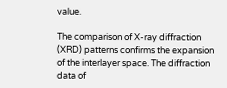value.

The comparison of X-ray diffraction (XRD) patterns confirms the expansion of the interlayer space. The diffraction data of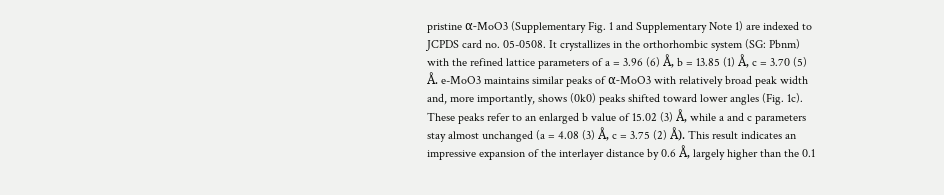pristine α-MoO3 (Supplementary Fig. 1 and Supplementary Note 1) are indexed to JCPDS card no. 05-0508. It crystallizes in the orthorhombic system (SG: Pbnm) with the refined lattice parameters of a = 3.96 (6) Å, b = 13.85 (1) Å, c = 3.70 (5) Å. e-MoO3 maintains similar peaks of α-MoO3 with relatively broad peak width and, more importantly, shows (0k0) peaks shifted toward lower angles (Fig. 1c). These peaks refer to an enlarged b value of 15.02 (3) Å, while a and c parameters stay almost unchanged (a = 4.08 (3) Å, c = 3.75 (2) Å). This result indicates an impressive expansion of the interlayer distance by 0.6 Å, largely higher than the 0.1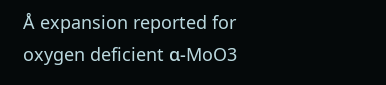Å expansion reported for oxygen deficient α-MoO3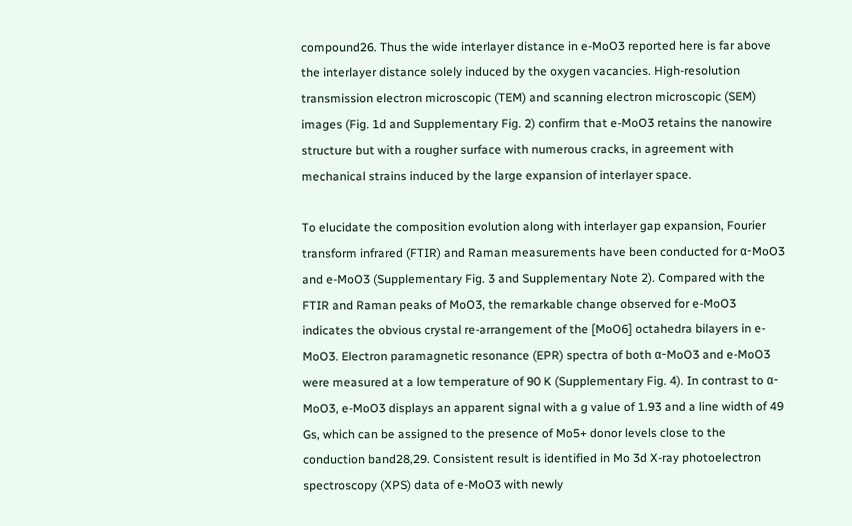compound26. Thus the wide interlayer distance in e-MoO3 reported here is far above the interlayer distance solely induced by the oxygen vacancies. High-resolution transmission electron microscopic (TEM) and scanning electron microscopic (SEM) images (Fig. 1d and Supplementary Fig. 2) confirm that e-MoO3 retains the nanowire structure but with a rougher surface with numerous cracks, in agreement with mechanical strains induced by the large expansion of interlayer space.

To elucidate the composition evolution along with interlayer gap expansion, Fourier transform infrared (FTIR) and Raman measurements have been conducted for α-MoO3 and e-MoO3 (Supplementary Fig. 3 and Supplementary Note 2). Compared with the FTIR and Raman peaks of MoO3, the remarkable change observed for e-MoO3 indicates the obvious crystal re-arrangement of the [MoO6] octahedra bilayers in e-MoO3. Electron paramagnetic resonance (EPR) spectra of both α-MoO3 and e-MoO3 were measured at a low temperature of 90 K (Supplementary Fig. 4). In contrast to α-MoO3, e-MoO3 displays an apparent signal with a g value of 1.93 and a line width of 49 Gs, which can be assigned to the presence of Mo5+ donor levels close to the conduction band28,29. Consistent result is identified in Mo 3d X-ray photoelectron spectroscopy (XPS) data of e-MoO3 with newly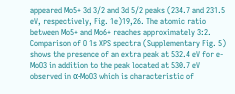appeared Mo5+ 3d 3/2 and 3d 5/2 peaks (234.7 and 231.5 eV, respectively, Fig. 1e)19,26. The atomic ratio between Mo5+ and Mo6+ reaches approximately 3:2. Comparison of O 1s XPS spectra (Supplementary Fig. 5) shows the presence of an extra peak at 532.4 eV for e-MoO3 in addition to the peak located at 530.7 eV observed in α-MoO3 which is characteristic of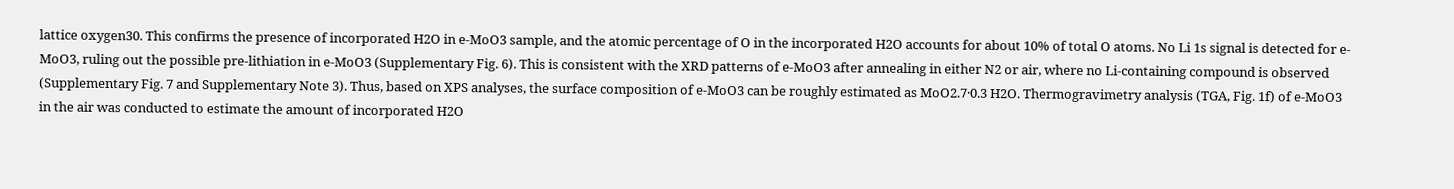lattice oxygen30. This confirms the presence of incorporated H2O in e-MoO3 sample, and the atomic percentage of O in the incorporated H2O accounts for about 10% of total O atoms. No Li 1s signal is detected for e-MoO3, ruling out the possible pre-lithiation in e-MoO3 (Supplementary Fig. 6). This is consistent with the XRD patterns of e-MoO3 after annealing in either N2 or air, where no Li-containing compound is observed (Supplementary Fig. 7 and Supplementary Note 3). Thus, based on XPS analyses, the surface composition of e-MoO3 can be roughly estimated as MoO2.7·0.3 H2O. Thermogravimetry analysis (TGA, Fig. 1f) of e-MoO3 in the air was conducted to estimate the amount of incorporated H2O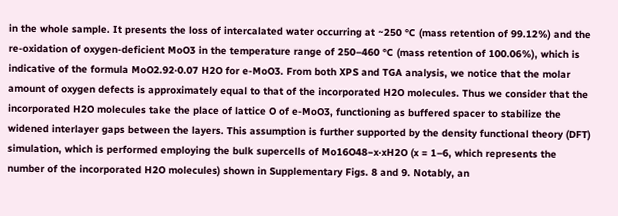in the whole sample. It presents the loss of intercalated water occurring at ~250 °C (mass retention of 99.12%) and the re-oxidation of oxygen-deficient MoO3 in the temperature range of 250–460 °C (mass retention of 100.06%), which is indicative of the formula MoO2.92·0.07 H2O for e-MoO3. From both XPS and TGA analysis, we notice that the molar amount of oxygen defects is approximately equal to that of the incorporated H2O molecules. Thus we consider that the incorporated H2O molecules take the place of lattice O of e-MoO3, functioning as buffered spacer to stabilize the widened interlayer gaps between the layers. This assumption is further supported by the density functional theory (DFT) simulation, which is performed employing the bulk supercells of Mo16O48−x·xH2O (x = 1–6, which represents the number of the incorporated H2O molecules) shown in Supplementary Figs. 8 and 9. Notably, an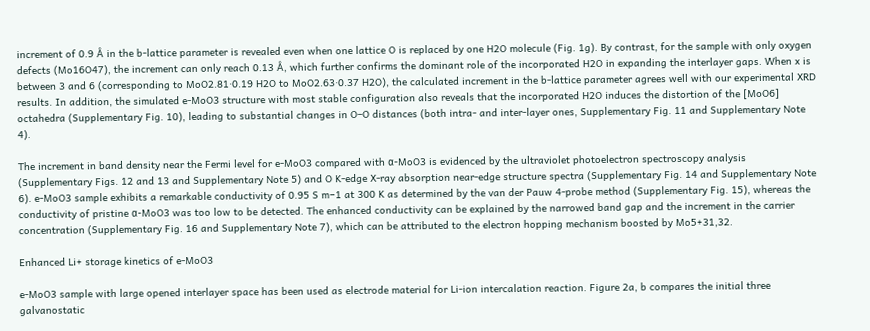increment of 0.9 Å in the b-lattice parameter is revealed even when one lattice O is replaced by one H2O molecule (Fig. 1g). By contrast, for the sample with only oxygen defects (Mo16O47), the increment can only reach 0.13 Å, which further confirms the dominant role of the incorporated H2O in expanding the interlayer gaps. When x is between 3 and 6 (corresponding to MoO2.81·0.19 H2O to MoO2.63·0.37 H2O), the calculated increment in the b-lattice parameter agrees well with our experimental XRD results. In addition, the simulated e-MoO3 structure with most stable configuration also reveals that the incorporated H2O induces the distortion of the [MoO6] octahedra (Supplementary Fig. 10), leading to substantial changes in O–O distances (both intra- and inter-layer ones, Supplementary Fig. 11 and Supplementary Note 4).

The increment in band density near the Fermi level for e-MoO3 compared with α-MoO3 is evidenced by the ultraviolet photoelectron spectroscopy analysis (Supplementary Figs. 12 and 13 and Supplementary Note 5) and O K-edge X-ray absorption near-edge structure spectra (Supplementary Fig. 14 and Supplementary Note 6). e-MoO3 sample exhibits a remarkable conductivity of 0.95 S m−1 at 300 K as determined by the van der Pauw 4-probe method (Supplementary Fig. 15), whereas the conductivity of pristine α-MoO3 was too low to be detected. The enhanced conductivity can be explained by the narrowed band gap and the increment in the carrier concentration (Supplementary Fig. 16 and Supplementary Note 7), which can be attributed to the electron hopping mechanism boosted by Mo5+31,32.

Enhanced Li+ storage kinetics of e-MoO3

e-MoO3 sample with large opened interlayer space has been used as electrode material for Li-ion intercalation reaction. Figure 2a, b compares the initial three galvanostatic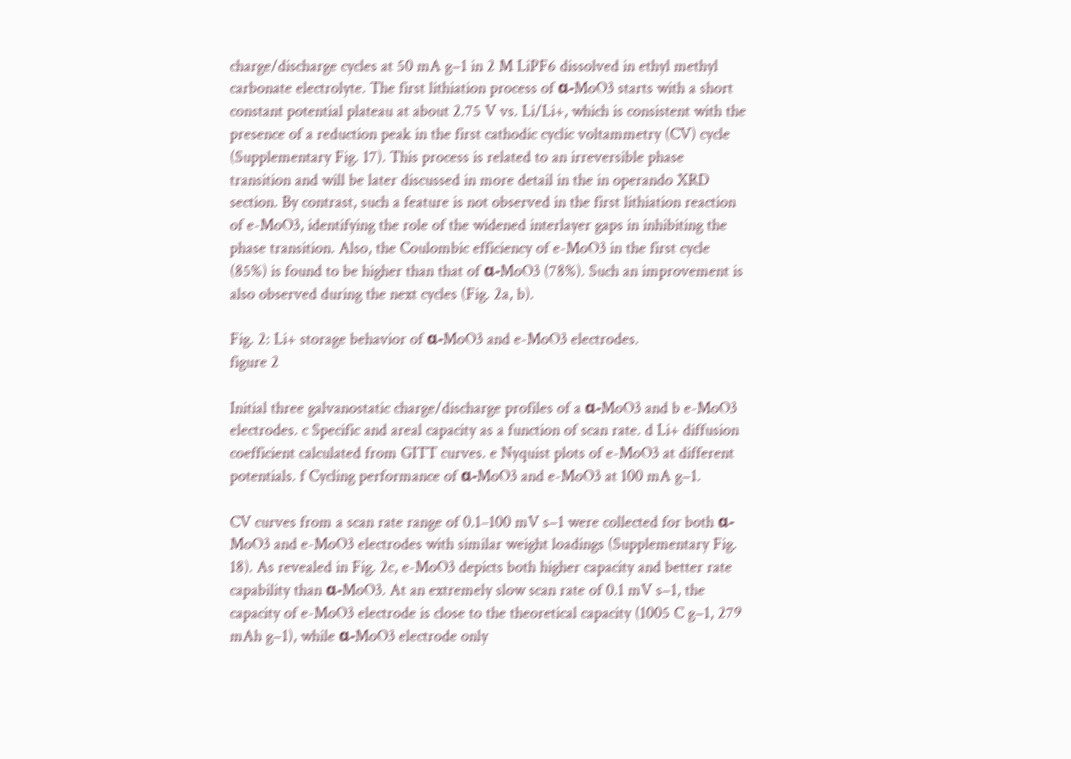charge/discharge cycles at 50 mA g−1 in 2 M LiPF6 dissolved in ethyl methyl carbonate electrolyte. The first lithiation process of α-MoO3 starts with a short constant potential plateau at about 2.75 V vs. Li/Li+, which is consistent with the presence of a reduction peak in the first cathodic cyclic voltammetry (CV) cycle (Supplementary Fig. 17). This process is related to an irreversible phase transition and will be later discussed in more detail in the in operando XRD section. By contrast, such a feature is not observed in the first lithiation reaction of e-MoO3, identifying the role of the widened interlayer gaps in inhibiting the phase transition. Also, the Coulombic efficiency of e-MoO3 in the first cycle (85%) is found to be higher than that of α-MoO3 (78%). Such an improvement is also observed during the next cycles (Fig. 2a, b).

Fig. 2: Li+ storage behavior of α-MoO3 and e-MoO3 electrodes.
figure 2

Initial three galvanostatic charge/discharge profiles of a α-MoO3 and b e-MoO3 electrodes. c Specific and areal capacity as a function of scan rate. d Li+ diffusion coefficient calculated from GITT curves. e Nyquist plots of e-MoO3 at different potentials. f Cycling performance of α-MoO3 and e-MoO3 at 100 mA g−1.

CV curves from a scan rate range of 0.1–100 mV s−1 were collected for both α-MoO3 and e-MoO3 electrodes with similar weight loadings (Supplementary Fig. 18). As revealed in Fig. 2c, e-MoO3 depicts both higher capacity and better rate capability than α-MoO3. At an extremely slow scan rate of 0.1 mV s−1, the capacity of e-MoO3 electrode is close to the theoretical capacity (1005 C g−1, 279 mAh g−1), while α-MoO3 electrode only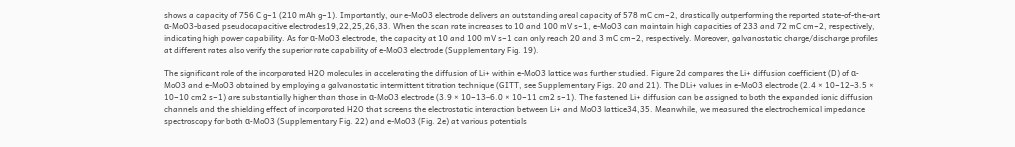shows a capacity of 756 C g−1 (210 mAh g−1). Importantly, our e-MoO3 electrode delivers an outstanding areal capacity of 578 mC cm−2, drastically outperforming the reported state-of-the-art α-MoO3-based pseudocapacitive electrodes19,22,25,26,33. When the scan rate increases to 10 and 100 mV s−1, e-MoO3 can maintain high capacities of 233 and 72 mC cm−2, respectively, indicating high power capability. As for α-MoO3 electrode, the capacity at 10 and 100 mV s−1 can only reach 20 and 3 mC cm−2, respectively. Moreover, galvanostatic charge/discharge profiles at different rates also verify the superior rate capability of e-MoO3 electrode (Supplementary Fig. 19).

The significant role of the incorporated H2O molecules in accelerating the diffusion of Li+ within e-MoO3 lattice was further studied. Figure 2d compares the Li+ diffusion coefficient (D) of α-MoO3 and e-MoO3 obtained by employing a galvanostatic intermittent titration technique (GITT, see Supplementary Figs. 20 and 21). The DLi+ values in e-MoO3 electrode (2.4 × 10−12–3.5 × 10−10 cm2 s−1) are substantially higher than those in α-MoO3 electrode (3.9 × 10−13–6.0 × 10−11 cm2 s−1). The fastened Li+ diffusion can be assigned to both the expanded ionic diffusion channels and the shielding effect of incorporated H2O that screens the electrostatic interaction between Li+ and MoO3 lattice34,35. Meanwhile, we measured the electrochemical impedance spectroscopy for both α-MoO3 (Supplementary Fig. 22) and e-MoO3 (Fig. 2e) at various potentials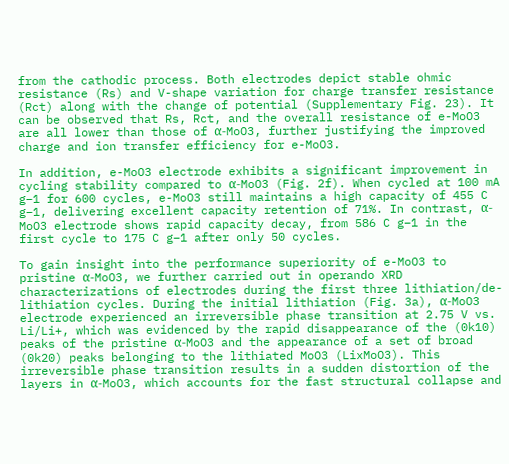from the cathodic process. Both electrodes depict stable ohmic resistance (Rs) and V-shape variation for charge transfer resistance (Rct) along with the change of potential (Supplementary Fig. 23). It can be observed that Rs, Rct, and the overall resistance of e-MoO3 are all lower than those of α-MoO3, further justifying the improved charge and ion transfer efficiency for e-MoO3.

In addition, e-MoO3 electrode exhibits a significant improvement in cycling stability compared to α-MoO3 (Fig. 2f). When cycled at 100 mA g−1 for 600 cycles, e-MoO3 still maintains a high capacity of 455 C g−1, delivering excellent capacity retention of 71%. In contrast, α-MoO3 electrode shows rapid capacity decay, from 586 C g−1 in the first cycle to 175 C g−1 after only 50 cycles.

To gain insight into the performance superiority of e-MoO3 to pristine α-MoO3, we further carried out in operando XRD characterizations of electrodes during the first three lithiation/de-lithiation cycles. During the initial lithiation (Fig. 3a), α-MoO3 electrode experienced an irreversible phase transition at 2.75 V vs. Li/Li+, which was evidenced by the rapid disappearance of the (0k10) peaks of the pristine α-MoO3 and the appearance of a set of broad (0k20) peaks belonging to the lithiated MoO3 (LixMoO3). This irreversible phase transition results in a sudden distortion of the layers in α-MoO3, which accounts for the fast structural collapse and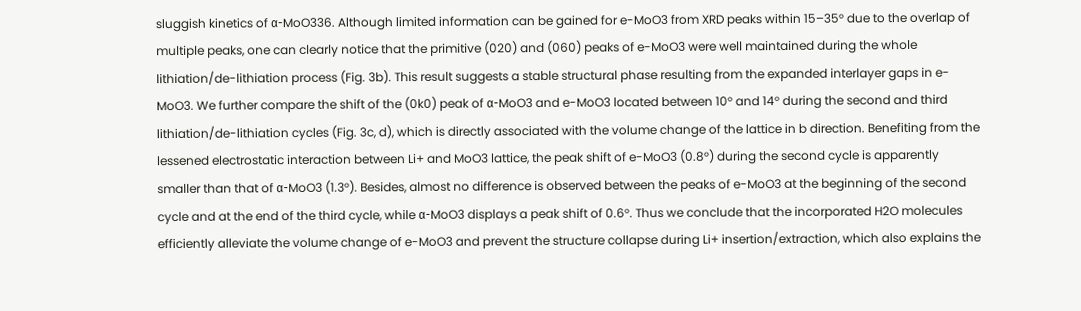sluggish kinetics of α-MoO336. Although limited information can be gained for e-MoO3 from XRD peaks within 15–35° due to the overlap of multiple peaks, one can clearly notice that the primitive (020) and (060) peaks of e-MoO3 were well maintained during the whole lithiation/de-lithiation process (Fig. 3b). This result suggests a stable structural phase resulting from the expanded interlayer gaps in e-MoO3. We further compare the shift of the (0k0) peak of α-MoO3 and e-MoO3 located between 10° and 14° during the second and third lithiation/de-lithiation cycles (Fig. 3c, d), which is directly associated with the volume change of the lattice in b direction. Benefiting from the lessened electrostatic interaction between Li+ and MoO3 lattice, the peak shift of e-MoO3 (0.8°) during the second cycle is apparently smaller than that of α-MoO3 (1.3°). Besides, almost no difference is observed between the peaks of e-MoO3 at the beginning of the second cycle and at the end of the third cycle, while α-MoO3 displays a peak shift of 0.6°. Thus we conclude that the incorporated H2O molecules efficiently alleviate the volume change of e-MoO3 and prevent the structure collapse during Li+ insertion/extraction, which also explains the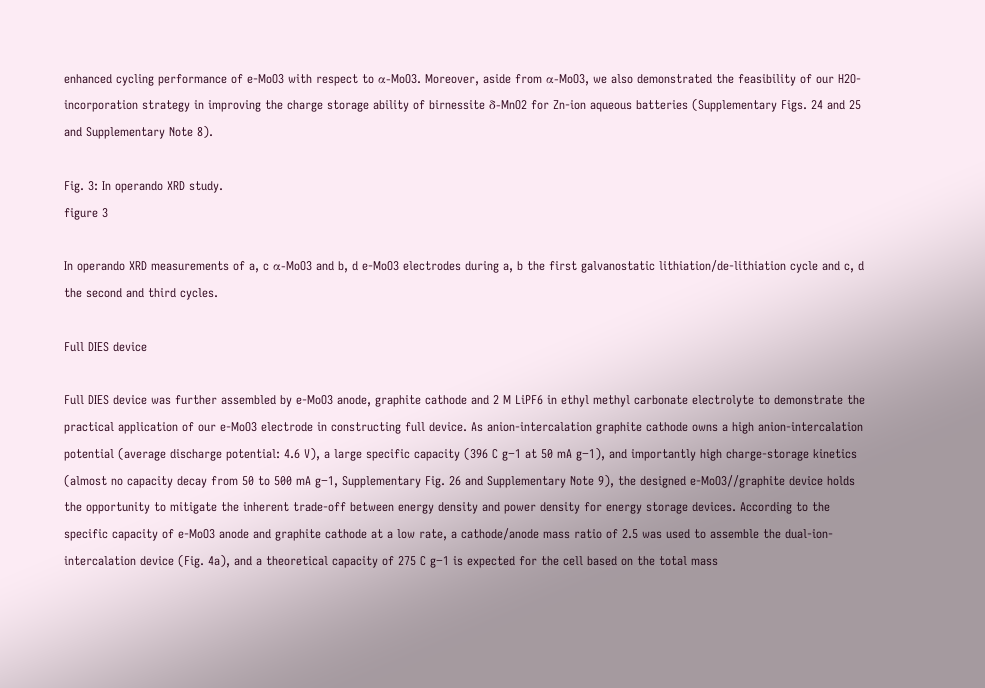enhanced cycling performance of e-MoO3 with respect to α-MoO3. Moreover, aside from α-MoO3, we also demonstrated the feasibility of our H2O-incorporation strategy in improving the charge storage ability of birnessite δ-MnO2 for Zn-ion aqueous batteries (Supplementary Figs. 24 and 25 and Supplementary Note 8).

Fig. 3: In operando XRD study.
figure 3

In operando XRD measurements of a, c α-MoO3 and b, d e-MoO3 electrodes during a, b the first galvanostatic lithiation/de-lithiation cycle and c, d the second and third cycles.

Full DIES device

Full DIES device was further assembled by e-MoO3 anode, graphite cathode and 2 M LiPF6 in ethyl methyl carbonate electrolyte to demonstrate the practical application of our e-MoO3 electrode in constructing full device. As anion-intercalation graphite cathode owns a high anion-intercalation potential (average discharge potential: 4.6 V), a large specific capacity (396 C g−1 at 50 mA g−1), and importantly high charge-storage kinetics (almost no capacity decay from 50 to 500 mA g−1, Supplementary Fig. 26 and Supplementary Note 9), the designed e-MoO3//graphite device holds the opportunity to mitigate the inherent trade-off between energy density and power density for energy storage devices. According to the specific capacity of e-MoO3 anode and graphite cathode at a low rate, a cathode/anode mass ratio of 2.5 was used to assemble the dual-ion-intercalation device (Fig. 4a), and a theoretical capacity of 275 C g−1 is expected for the cell based on the total mass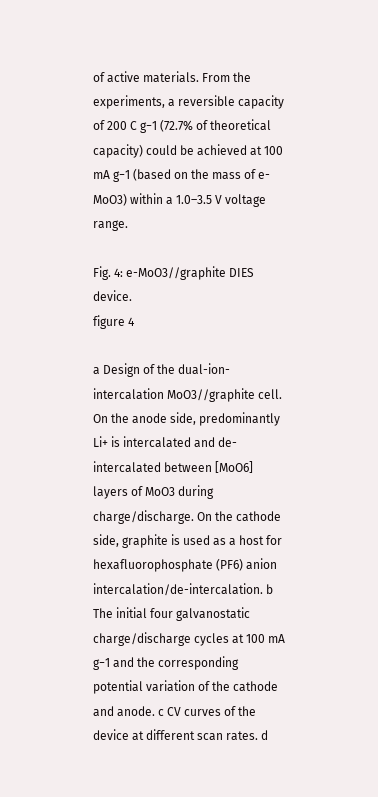of active materials. From the experiments, a reversible capacity of 200 C g−1 (72.7% of theoretical capacity) could be achieved at 100 mA g−1 (based on the mass of e-MoO3) within a 1.0–3.5 V voltage range.

Fig. 4: e-MoO3//graphite DIES device.
figure 4

a Design of the dual-ion-intercalation MoO3//graphite cell. On the anode side, predominantly Li+ is intercalated and de-intercalated between [MoO6] layers of MoO3 during charge/discharge. On the cathode side, graphite is used as a host for hexafluorophosphate (PF6) anion intercalation/de-intercalation. b The initial four galvanostatic charge/discharge cycles at 100 mA g−1 and the corresponding potential variation of the cathode and anode. c CV curves of the device at different scan rates. d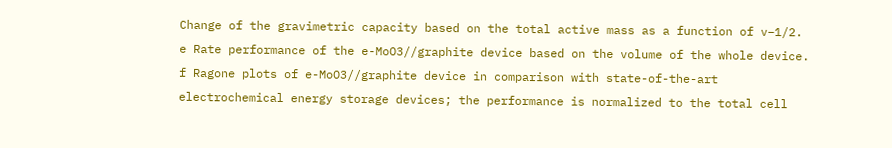Change of the gravimetric capacity based on the total active mass as a function of v−1/2. e Rate performance of the e-MoO3//graphite device based on the volume of the whole device. f Ragone plots of e-MoO3//graphite device in comparison with state-of-the-art electrochemical energy storage devices; the performance is normalized to the total cell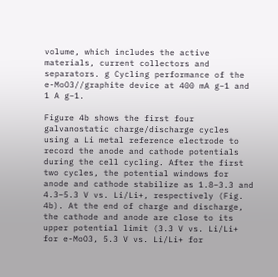volume, which includes the active materials, current collectors and separators. g Cycling performance of the e-MoO3//graphite device at 400 mA g−1 and 1 A g−1.

Figure 4b shows the first four galvanostatic charge/discharge cycles using a Li metal reference electrode to record the anode and cathode potentials during the cell cycling. After the first two cycles, the potential windows for anode and cathode stabilize as 1.8–3.3 and 4.3–5.3 V vs. Li/Li+, respectively (Fig. 4b). At the end of charge and discharge, the cathode and anode are close to its upper potential limit (3.3 V vs. Li/Li+ for e-MoO3, 5.3 V vs. Li/Li+ for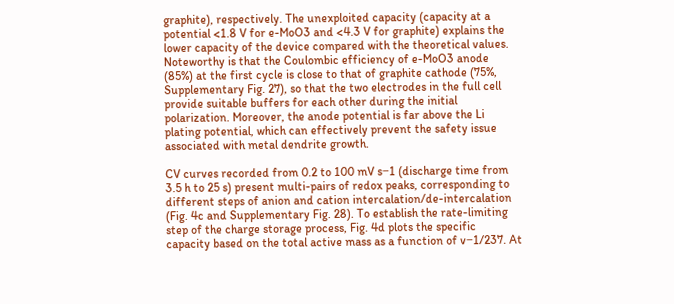graphite), respectively. The unexploited capacity (capacity at a potential <1.8 V for e-MoO3 and <4.3 V for graphite) explains the lower capacity of the device compared with the theoretical values. Noteworthy is that the Coulombic efficiency of e-MoO3 anode (85%) at the first cycle is close to that of graphite cathode (75%, Supplementary Fig. 27), so that the two electrodes in the full cell provide suitable buffers for each other during the initial polarization. Moreover, the anode potential is far above the Li plating potential, which can effectively prevent the safety issue associated with metal dendrite growth.

CV curves recorded from 0.2 to 100 mV s−1 (discharge time from 3.5 h to 25 s) present multi-pairs of redox peaks, corresponding to different steps of anion and cation intercalation/de-intercalation (Fig. 4c and Supplementary Fig. 28). To establish the rate-limiting step of the charge storage process, Fig. 4d plots the specific capacity based on the total active mass as a function of v−1/237. At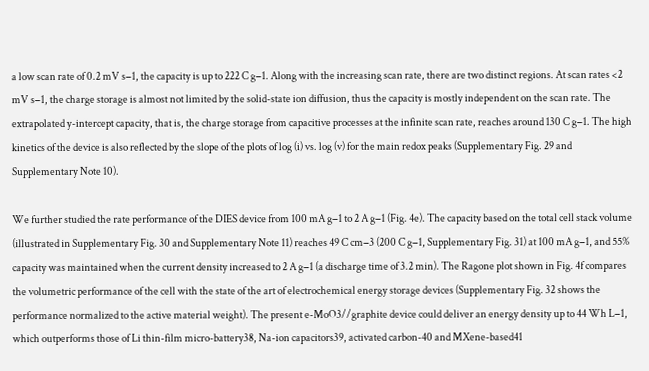a low scan rate of 0.2 mV s−1, the capacity is up to 222 C g−1. Along with the increasing scan rate, there are two distinct regions. At scan rates <2 mV s−1, the charge storage is almost not limited by the solid-state ion diffusion, thus the capacity is mostly independent on the scan rate. The extrapolated y-intercept capacity, that is, the charge storage from capacitive processes at the infinite scan rate, reaches around 130 C g−1. The high kinetics of the device is also reflected by the slope of the plots of log (i) vs. log (v) for the main redox peaks (Supplementary Fig. 29 and Supplementary Note 10).

We further studied the rate performance of the DIES device from 100 mA g−1 to 2 A g−1 (Fig. 4e). The capacity based on the total cell stack volume (illustrated in Supplementary Fig. 30 and Supplementary Note 11) reaches 49 C cm−3 (200 C g−1, Supplementary Fig. 31) at 100 mA g−1, and 55% capacity was maintained when the current density increased to 2 A g−1 (a discharge time of 3.2 min). The Ragone plot shown in Fig. 4f compares the volumetric performance of the cell with the state of the art of electrochemical energy storage devices (Supplementary Fig. 32 shows the performance normalized to the active material weight). The present e-MoO3//graphite device could deliver an energy density up to 44 Wh L−1, which outperforms those of Li thin-film micro-battery38, Na-ion capacitors39, activated carbon-40 and MXene-based41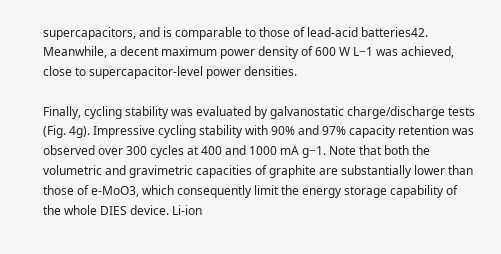supercapacitors, and is comparable to those of lead-acid batteries42. Meanwhile, a decent maximum power density of 600 W L−1 was achieved, close to supercapacitor-level power densities.

Finally, cycling stability was evaluated by galvanostatic charge/discharge tests (Fig. 4g). Impressive cycling stability with 90% and 97% capacity retention was observed over 300 cycles at 400 and 1000 mA g−1. Note that both the volumetric and gravimetric capacities of graphite are substantially lower than those of e-MoO3, which consequently limit the energy storage capability of the whole DIES device. Li-ion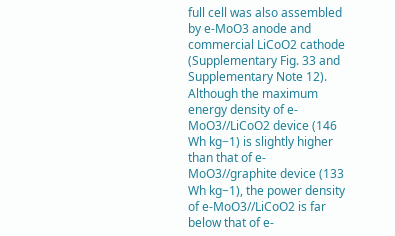full cell was also assembled by e-MoO3 anode and commercial LiCoO2 cathode (Supplementary Fig. 33 and Supplementary Note 12). Although the maximum energy density of e-MoO3//LiCoO2 device (146 Wh kg−1) is slightly higher than that of e-MoO3//graphite device (133 Wh kg−1), the power density of e-MoO3//LiCoO2 is far below that of e-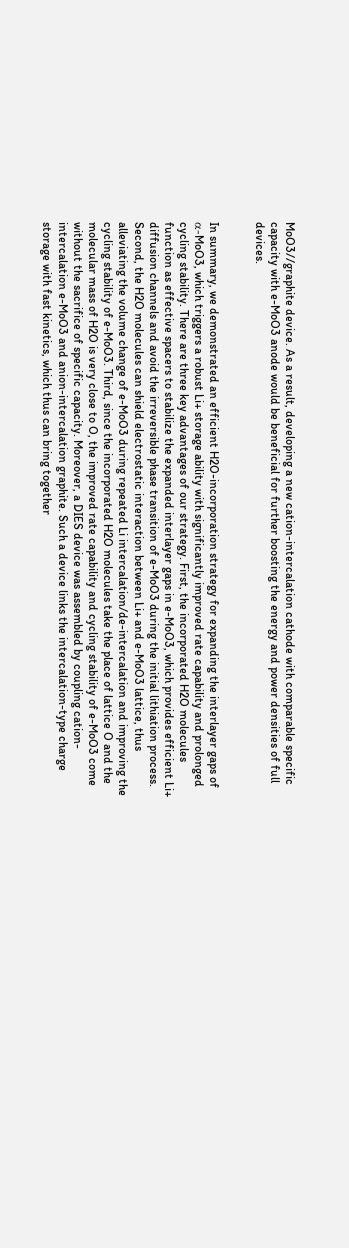MoO3//graphite device. As a result, developing a new cation-intercalation cathode with comparable specific capacity with e-MoO3 anode would be beneficial for further boosting the energy and power densities of full devices.


In summary, we demonstrated an efficient H2O-incorporation strategy for expanding the interlayer gaps of α-MoO3, which triggers a robust Li+ storage ability with significantly improved rate capability and prolonged cycling stability. There are three key advantages of our strategy. First, the incorporated H2O molecules function as effective spacers to stabilize the expanded interlayer gaps in e-MoO3, which provides efficient Li+ diffusion channels and avoid the irreversible phase transition of e-MoO3 during the initial lithiation process. Second, the H2O molecules can shield electrostatic interaction between Li+ and e-MoO3 lattice, thus alleviating the volume change of e-MoO3 during repeated Li intercalation/de-intercalation and improving the cycling stability of e-MoO3. Third, since the incorporated H2O molecules take the place of lattice O and the molecular mass of H2O is very close to O, the improved rate capability and cycling stability of e-MoO3 come without the sacrifice of specific capacity. Moreover, a DIES device was assembled by coupling cation-intercalation e-MoO3 and anion-intercalation graphite. Such a device links the intercalation-type charge storage with fast kinetics, which thus can bring together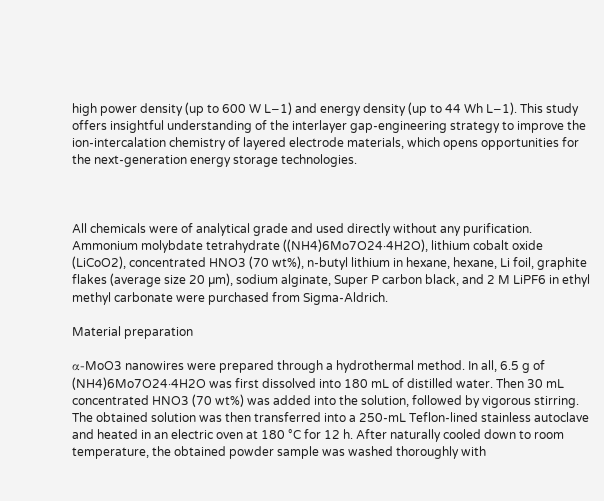high power density (up to 600 W L−1) and energy density (up to 44 Wh L−1). This study offers insightful understanding of the interlayer gap-engineering strategy to improve the ion-intercalation chemistry of layered electrode materials, which opens opportunities for the next-generation energy storage technologies.



All chemicals were of analytical grade and used directly without any purification. Ammonium molybdate tetrahydrate ((NH4)6Mo7O24·4H2O), lithium cobalt oxide (LiCoO2), concentrated HNO3 (70 wt%), n-butyl lithium in hexane, hexane, Li foil, graphite flakes (average size 20 µm), sodium alginate, Super P carbon black, and 2 M LiPF6 in ethyl methyl carbonate were purchased from Sigma-Aldrich.

Material preparation

α-MoO3 nanowires were prepared through a hydrothermal method. In all, 6.5 g of (NH4)6Mo7O24·4H2O was first dissolved into 180 mL of distilled water. Then 30 mL concentrated HNO3 (70 wt%) was added into the solution, followed by vigorous stirring. The obtained solution was then transferred into a 250-mL Teflon-lined stainless autoclave and heated in an electric oven at 180 °C for 12 h. After naturally cooled down to room temperature, the obtained powder sample was washed thoroughly with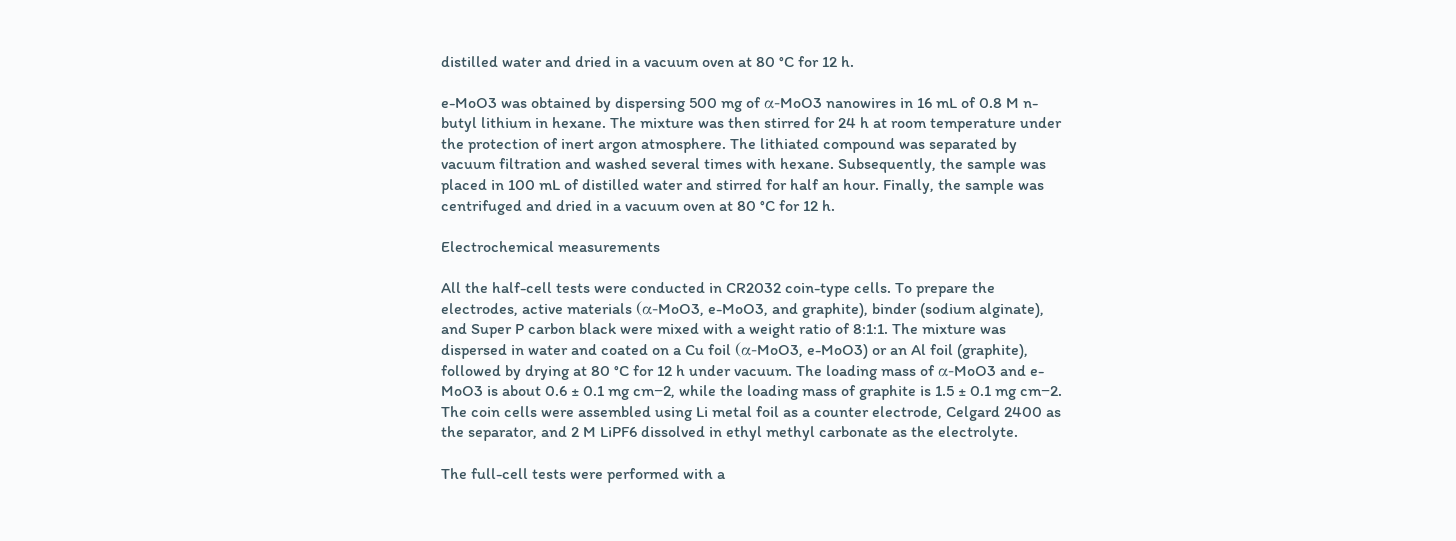distilled water and dried in a vacuum oven at 80 °C for 12 h.

e-MoO3 was obtained by dispersing 500 mg of α-MoO3 nanowires in 16 mL of 0.8 M n-butyl lithium in hexane. The mixture was then stirred for 24 h at room temperature under the protection of inert argon atmosphere. The lithiated compound was separated by vacuum filtration and washed several times with hexane. Subsequently, the sample was placed in 100 mL of distilled water and stirred for half an hour. Finally, the sample was centrifuged and dried in a vacuum oven at 80 °C for 12 h.

Electrochemical measurements

All the half-cell tests were conducted in CR2032 coin-type cells. To prepare the electrodes, active materials (α-MoO3, e-MoO3, and graphite), binder (sodium alginate), and Super P carbon black were mixed with a weight ratio of 8:1:1. The mixture was dispersed in water and coated on a Cu foil (α-MoO3, e-MoO3) or an Al foil (graphite), followed by drying at 80 °C for 12 h under vacuum. The loading mass of α-MoO3 and e-MoO3 is about 0.6 ± 0.1 mg cm−2, while the loading mass of graphite is 1.5 ± 0.1 mg cm−2. The coin cells were assembled using Li metal foil as a counter electrode, Celgard 2400 as the separator, and 2 M LiPF6 dissolved in ethyl methyl carbonate as the electrolyte.

The full-cell tests were performed with a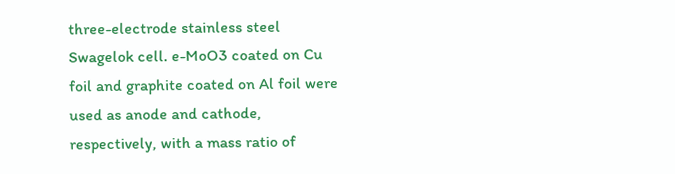three-electrode stainless steel Swagelok cell. e-MoO3 coated on Cu foil and graphite coated on Al foil were used as anode and cathode, respectively, with a mass ratio of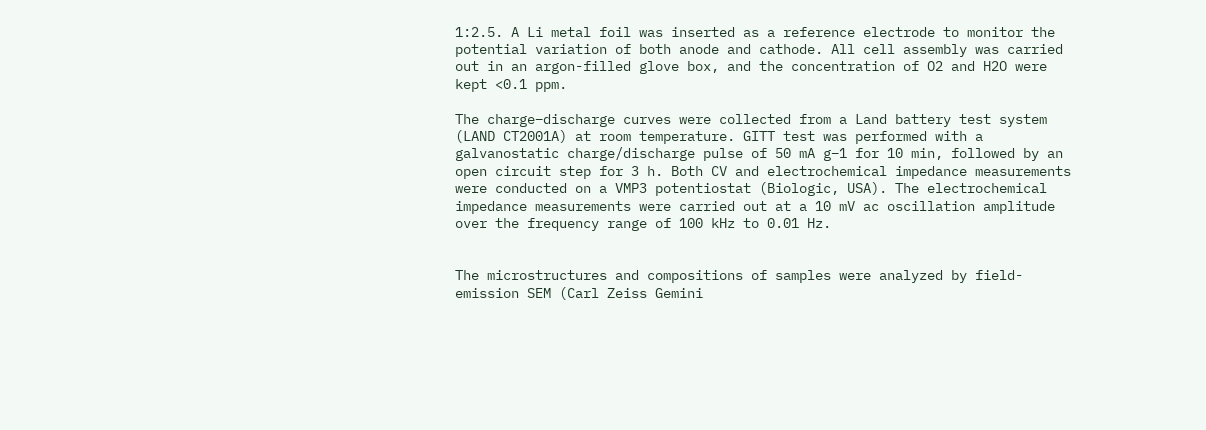1:2.5. A Li metal foil was inserted as a reference electrode to monitor the potential variation of both anode and cathode. All cell assembly was carried out in an argon-filled glove box, and the concentration of O2 and H2O were kept <0.1 ppm.

The charge–discharge curves were collected from a Land battery test system (LAND CT2001A) at room temperature. GITT test was performed with a galvanostatic charge/discharge pulse of 50 mA g−1 for 10 min, followed by an open circuit step for 3 h. Both CV and electrochemical impedance measurements were conducted on a VMP3 potentiostat (Biologic, USA). The electrochemical impedance measurements were carried out at a 10 mV ac oscillation amplitude over the frequency range of 100 kHz to 0.01 Hz.


The microstructures and compositions of samples were analyzed by field-emission SEM (Carl Zeiss Gemini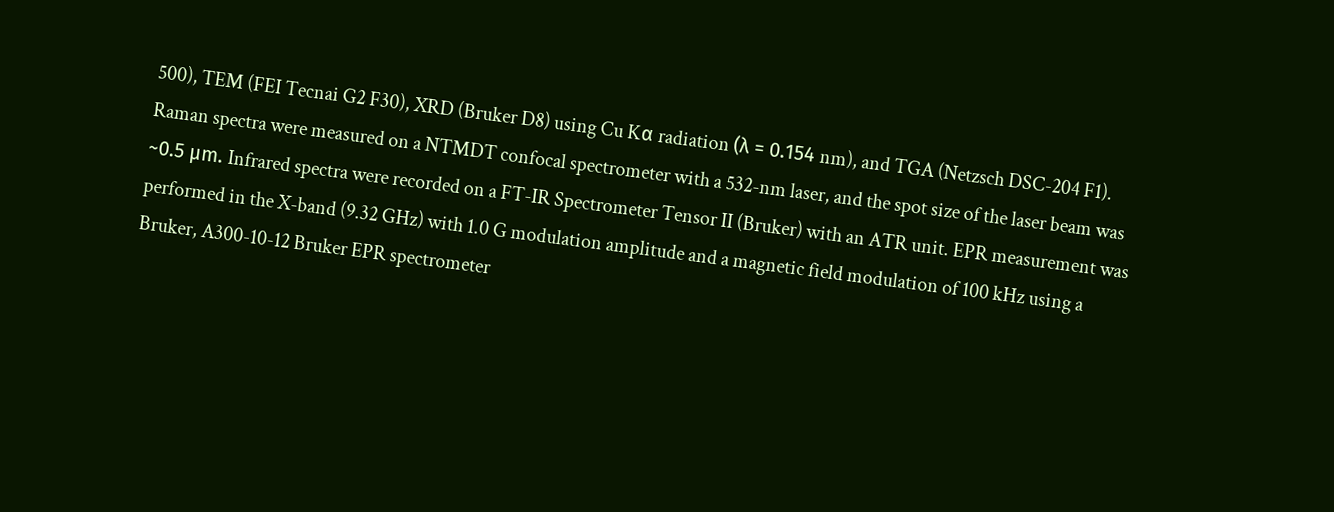500), TEM (FEI Tecnai G2 F30), XRD (Bruker D8) using Cu Kα radiation (λ = 0.154 nm), and TGA (Netzsch DSC-204 F1). Raman spectra were measured on a NTMDT confocal spectrometer with a 532-nm laser, and the spot size of the laser beam was ~0.5 μm. Infrared spectra were recorded on a FT-IR Spectrometer Tensor II (Bruker) with an ATR unit. EPR measurement was performed in the X-band (9.32 GHz) with 1.0 G modulation amplitude and a magnetic field modulation of 100 kHz using a Bruker, A300-10-12 Bruker EPR spectrometer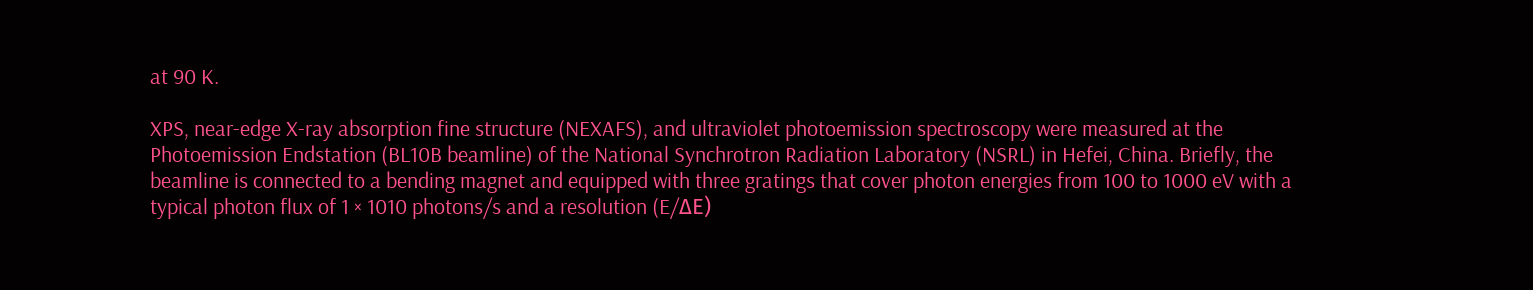at 90 K.

XPS, near-edge X-ray absorption fine structure (NEXAFS), and ultraviolet photoemission spectroscopy were measured at the Photoemission Endstation (BL10B beamline) of the National Synchrotron Radiation Laboratory (NSRL) in Hefei, China. Briefly, the beamline is connected to a bending magnet and equipped with three gratings that cover photon energies from 100 to 1000 eV with a typical photon flux of 1 × 1010 photons/s and a resolution (E/ΔE)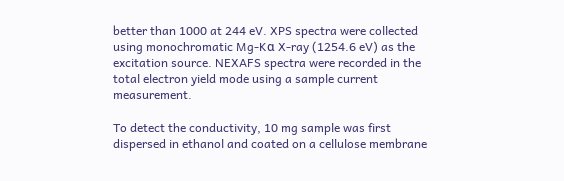better than 1000 at 244 eV. XPS spectra were collected using monochromatic Mg-Kα X-ray (1254.6 eV) as the excitation source. NEXAFS spectra were recorded in the total electron yield mode using a sample current measurement.

To detect the conductivity, 10 mg sample was first dispersed in ethanol and coated on a cellulose membrane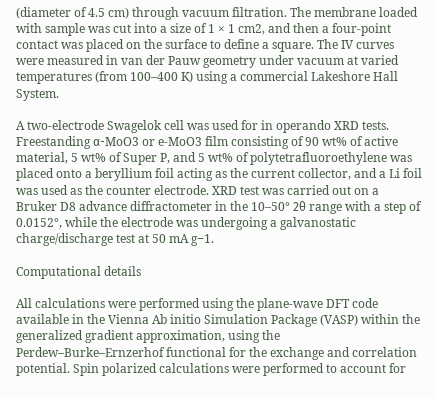(diameter of 4.5 cm) through vacuum filtration. The membrane loaded with sample was cut into a size of 1 × 1 cm2, and then a four-point contact was placed on the surface to define a square. The IV curves were measured in van der Pauw geometry under vacuum at varied temperatures (from 100–400 K) using a commercial Lakeshore Hall System.

A two-electrode Swagelok cell was used for in operando XRD tests. Freestanding α-MoO3 or e-MoO3 film consisting of 90 wt% of active material, 5 wt% of Super P, and 5 wt% of polytetrafluoroethylene was placed onto a beryllium foil acting as the current collector, and a Li foil was used as the counter electrode. XRD test was carried out on a Bruker D8 advance diffractometer in the 10–50° 2θ range with a step of 0.0152°, while the electrode was undergoing a galvanostatic charge/discharge test at 50 mA g−1.

Computational details

All calculations were performed using the plane-wave DFT code available in the Vienna Ab initio Simulation Package (VASP) within the generalized gradient approximation, using the Perdew–Burke–Ernzerhof functional for the exchange and correlation potential. Spin polarized calculations were performed to account for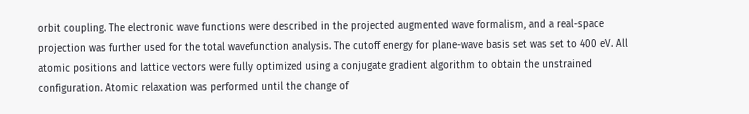orbit coupling. The electronic wave functions were described in the projected augmented wave formalism, and a real-space projection was further used for the total wavefunction analysis. The cutoff energy for plane-wave basis set was set to 400 eV. All atomic positions and lattice vectors were fully optimized using a conjugate gradient algorithm to obtain the unstrained configuration. Atomic relaxation was performed until the change of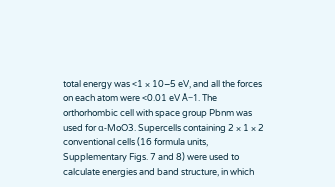total energy was <1 × 10−5 eV, and all the forces on each atom were <0.01 eV Å−1. The orthorhombic cell with space group Pbnm was used for α-MoO3. Supercells containing 2 × 1 × 2 conventional cells (16 formula units, Supplementary Figs. 7 and 8) were used to calculate energies and band structure, in which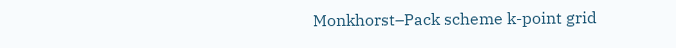Monkhorst–Pack scheme k-point grid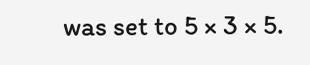was set to 5 × 3 × 5.